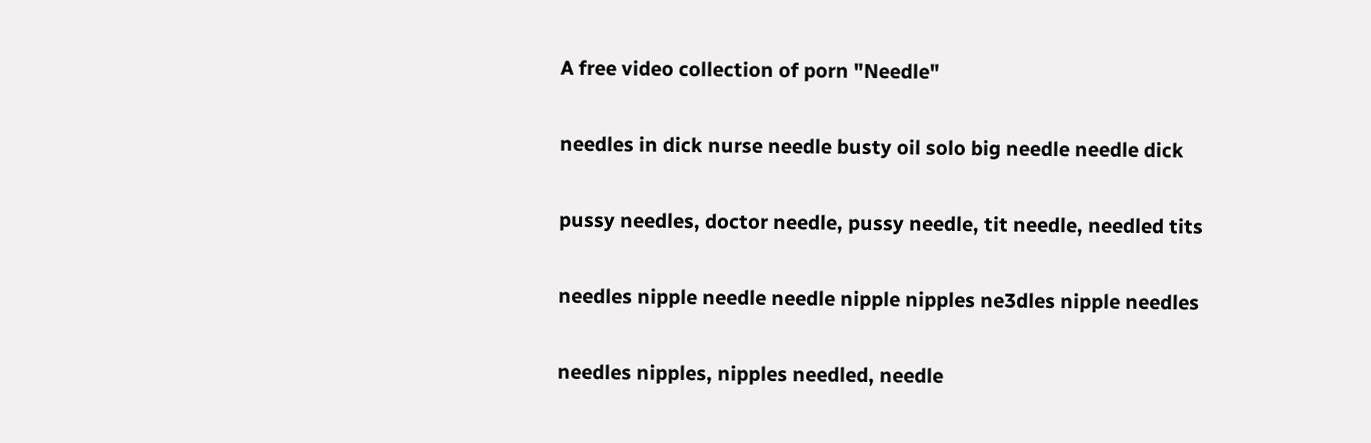A free video collection of porn "Needle"

needles in dick nurse needle busty oil solo big needle needle dick

pussy needles, doctor needle, pussy needle, tit needle, needled tits

needles nipple needle needle nipple nipples ne3dles nipple needles

needles nipples, nipples needled, needle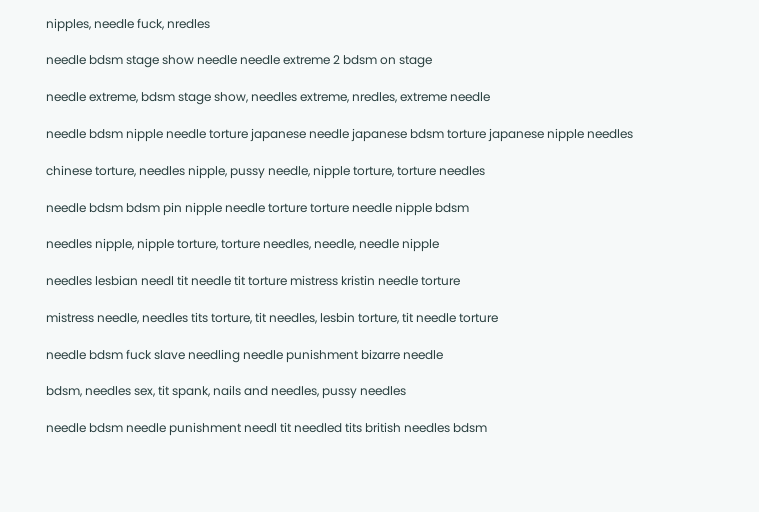nipples, needle fuck, nredles

needle bdsm stage show needle needle extreme 2 bdsm on stage

needle extreme, bdsm stage show, needles extreme, nredles, extreme needle

needle bdsm nipple needle torture japanese needle japanese bdsm torture japanese nipple needles

chinese torture, needles nipple, pussy needle, nipple torture, torture needles

needle bdsm bdsm pin nipple needle torture torture needle nipple bdsm

needles nipple, nipple torture, torture needles, needle, needle nipple

needles lesbian needl tit needle tit torture mistress kristin needle torture

mistress needle, needles tits torture, tit needles, lesbin torture, tit needle torture

needle bdsm fuck slave needling needle punishment bizarre needle

bdsm, needles sex, tit spank, nails and needles, pussy needles

needle bdsm needle punishment needl tit needled tits british needles bdsm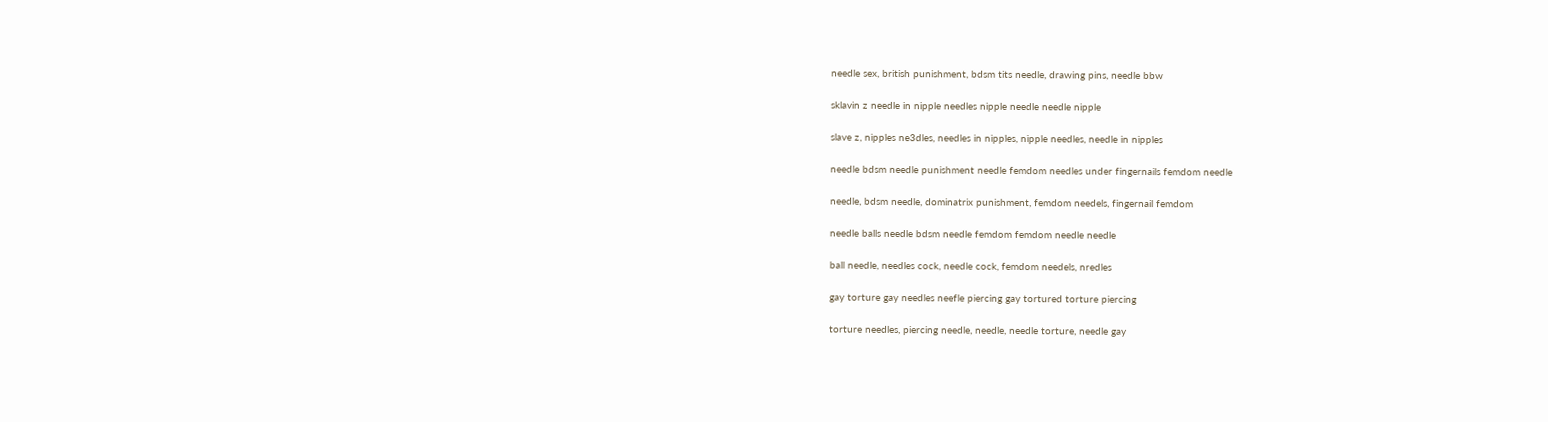needle sex, british punishment, bdsm tits needle, drawing pins, needle bbw

sklavin z needle in nipple needles nipple needle needle nipple

slave z, nipples ne3dles, needles in nipples, nipple needles, needle in nipples

needle bdsm needle punishment needle femdom needles under fingernails femdom needle

needle, bdsm needle, dominatrix punishment, femdom needels, fingernail femdom

needle balls needle bdsm needle femdom femdom needle needle

ball needle, needles cock, needle cock, femdom needels, nredles

gay torture gay needles neefle piercing gay tortured torture piercing

torture needles, piercing needle, needle, needle torture, needle gay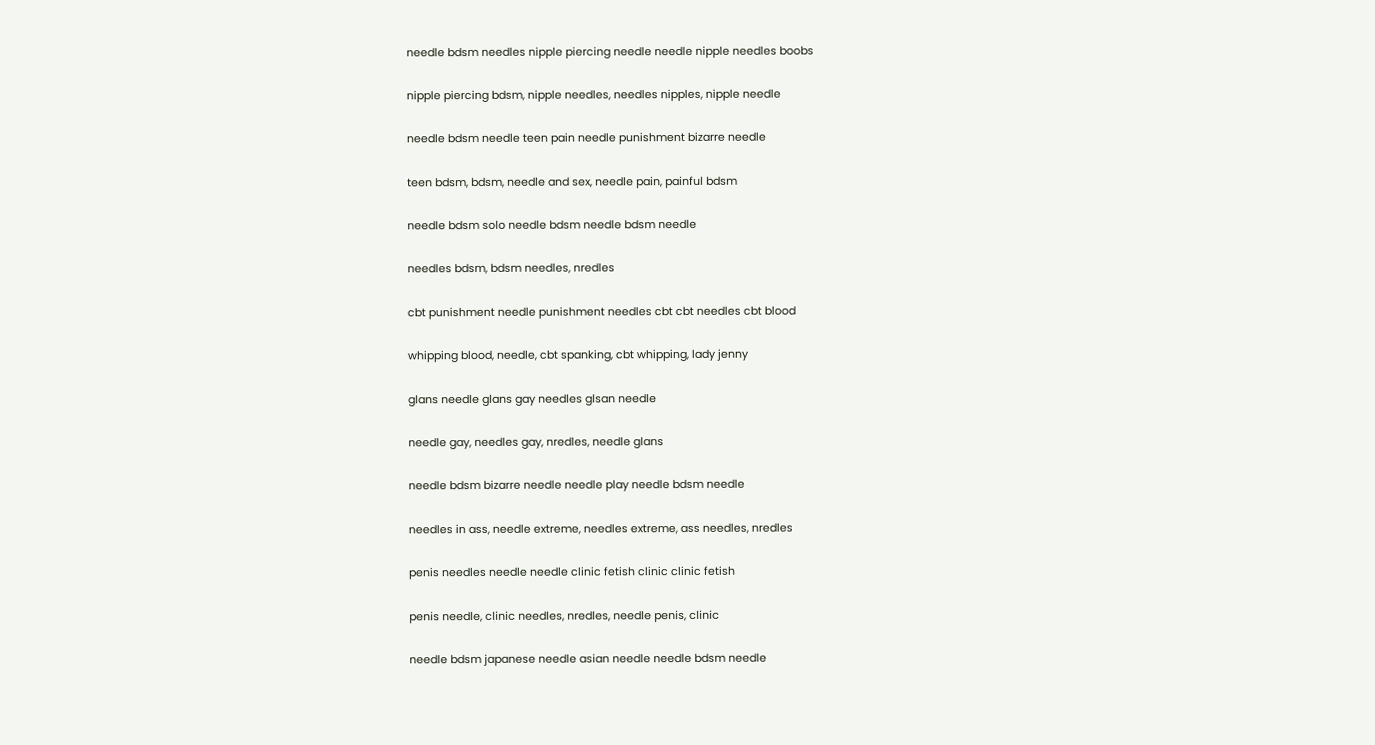needle bdsm needles nipple piercing needle needle nipple needles boobs

nipple piercing bdsm, nipple needles, needles nipples, nipple needle

needle bdsm needle teen pain needle punishment bizarre needle

teen bdsm, bdsm, needle and sex, needle pain, painful bdsm

needle bdsm solo needle bdsm needle bdsm needle

needles bdsm, bdsm needles, nredles

cbt punishment needle punishment needles cbt cbt needles cbt blood

whipping blood, needle, cbt spanking, cbt whipping, lady jenny

glans needle glans gay needles glsan needle

needle gay, needles gay, nredles, needle glans

needle bdsm bizarre needle needle play needle bdsm needle

needles in ass, needle extreme, needles extreme, ass needles, nredles

penis needles needle needle clinic fetish clinic clinic fetish

penis needle, clinic needles, nredles, needle penis, clinic

needle bdsm japanese needle asian needle needle bdsm needle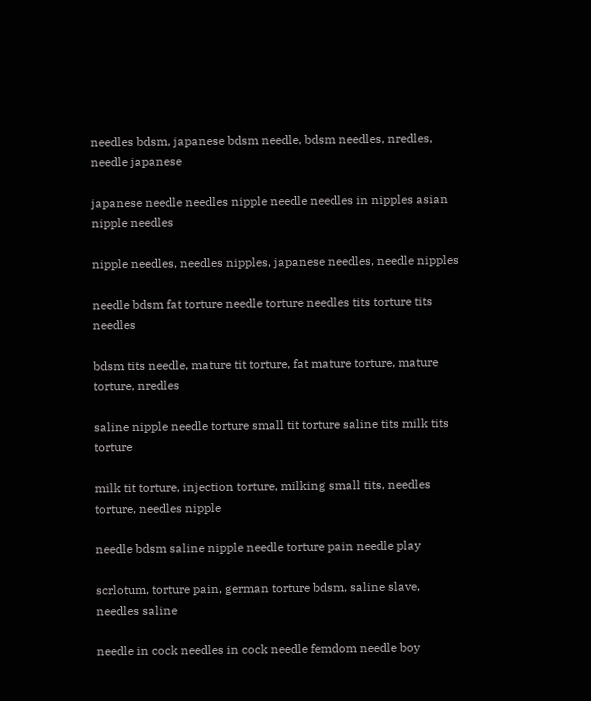needles bdsm, japanese bdsm needle, bdsm needles, nredles, needle japanese

japanese needle needles nipple needle needles in nipples asian nipple needles

nipple needles, needles nipples, japanese needles, needle nipples

needle bdsm fat torture needle torture needles tits torture tits needles

bdsm tits needle, mature tit torture, fat mature torture, mature torture, nredles

saline nipple needle torture small tit torture saline tits milk tits torture

milk tit torture, injection torture, milking small tits, needles torture, needles nipple

needle bdsm saline nipple needle torture pain needle play

scrlotum, torture pain, german torture bdsm, saline slave, needles saline

needle in cock needles in cock needle femdom needle boy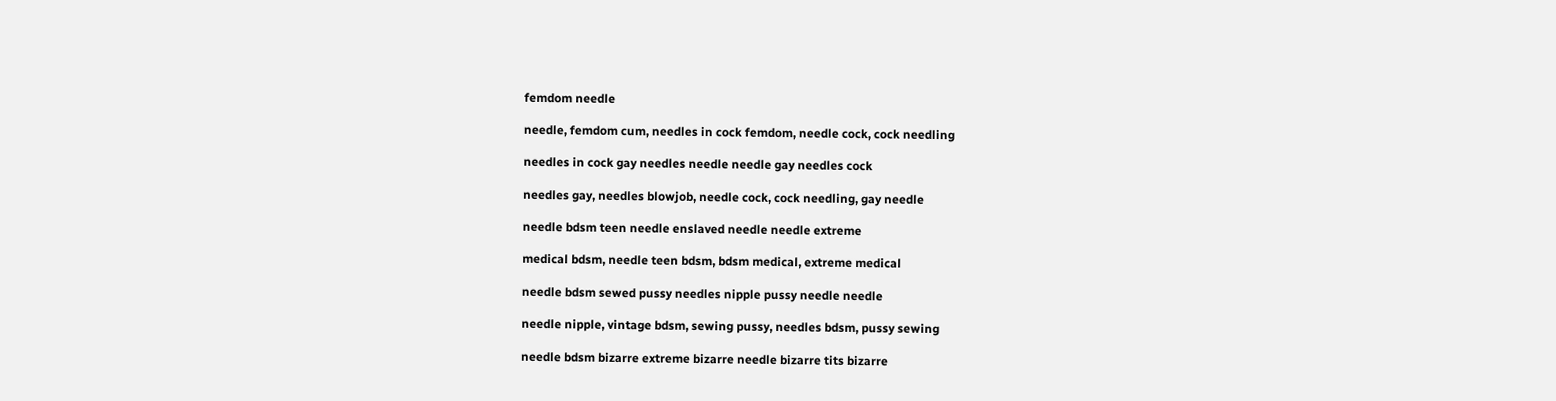femdom needle

needle, femdom cum, needles in cock femdom, needle cock, cock needling

needles in cock gay needles needle needle gay needles cock

needles gay, needles blowjob, needle cock, cock needling, gay needle

needle bdsm teen needle enslaved needle needle extreme

medical bdsm, needle teen bdsm, bdsm medical, extreme medical

needle bdsm sewed pussy needles nipple pussy needle needle

needle nipple, vintage bdsm, sewing pussy, needles bdsm, pussy sewing

needle bdsm bizarre extreme bizarre needle bizarre tits bizarre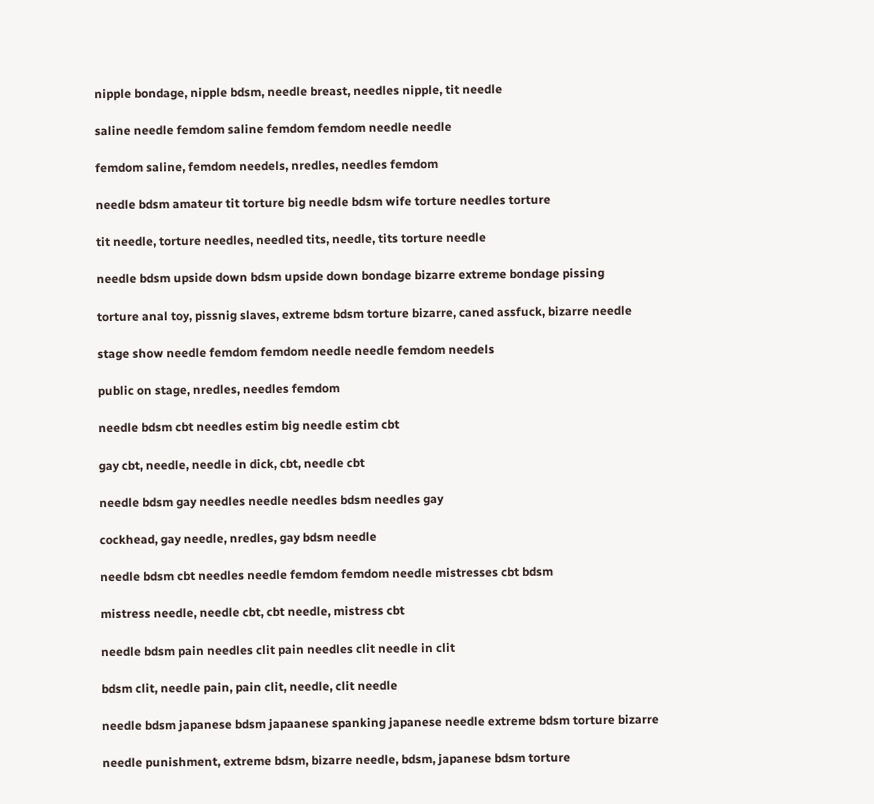nipple bondage, nipple bdsm, needle breast, needles nipple, tit needle

saline needle femdom saline femdom femdom needle needle

femdom saline, femdom needels, nredles, needles femdom

needle bdsm amateur tit torture big needle bdsm wife torture needles torture

tit needle, torture needles, needled tits, needle, tits torture needle

needle bdsm upside down bdsm upside down bondage bizarre extreme bondage pissing

torture anal toy, pissnig slaves, extreme bdsm torture bizarre, caned assfuck, bizarre needle

stage show needle femdom femdom needle needle femdom needels

public on stage, nredles, needles femdom

needle bdsm cbt needles estim big needle estim cbt

gay cbt, needle, needle in dick, cbt, needle cbt

needle bdsm gay needles needle needles bdsm needles gay

cockhead, gay needle, nredles, gay bdsm needle

needle bdsm cbt needles needle femdom femdom needle mistresses cbt bdsm

mistress needle, needle cbt, cbt needle, mistress cbt

needle bdsm pain needles clit pain needles clit needle in clit

bdsm clit, needle pain, pain clit, needle, clit needle

needle bdsm japanese bdsm japaanese spanking japanese needle extreme bdsm torture bizarre

needle punishment, extreme bdsm, bizarre needle, bdsm, japanese bdsm torture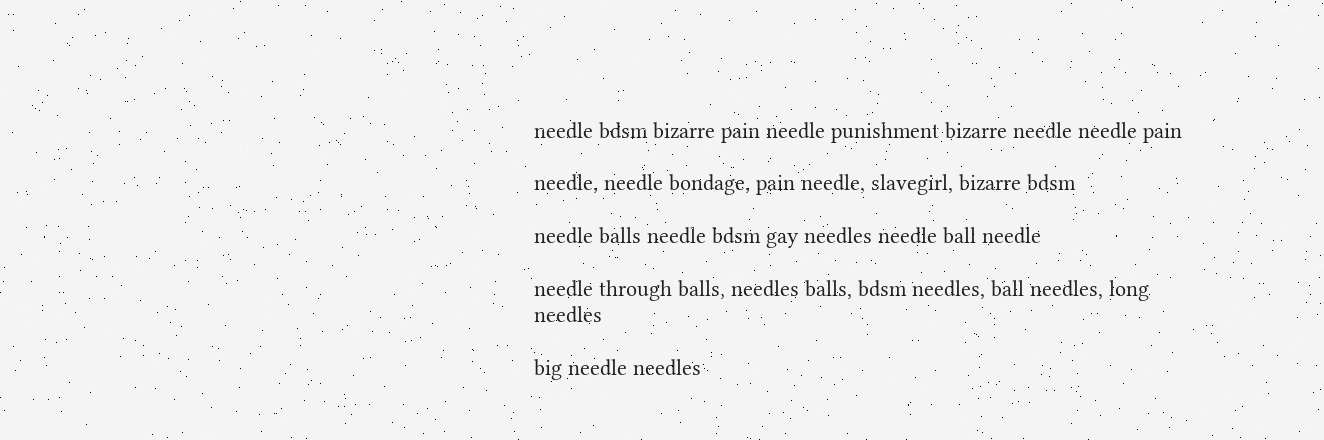needle bdsm bizarre pain needle punishment bizarre needle needle pain

needle, needle bondage, pain needle, slavegirl, bizarre bdsm

needle balls needle bdsm gay needles needle ball needle

needle through balls, needles balls, bdsm needles, ball needles, long needles

big needle needles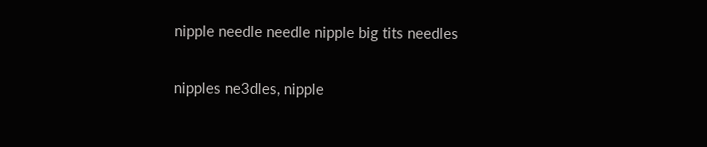nipple needle needle nipple big tits needles

nipples ne3dles, nipple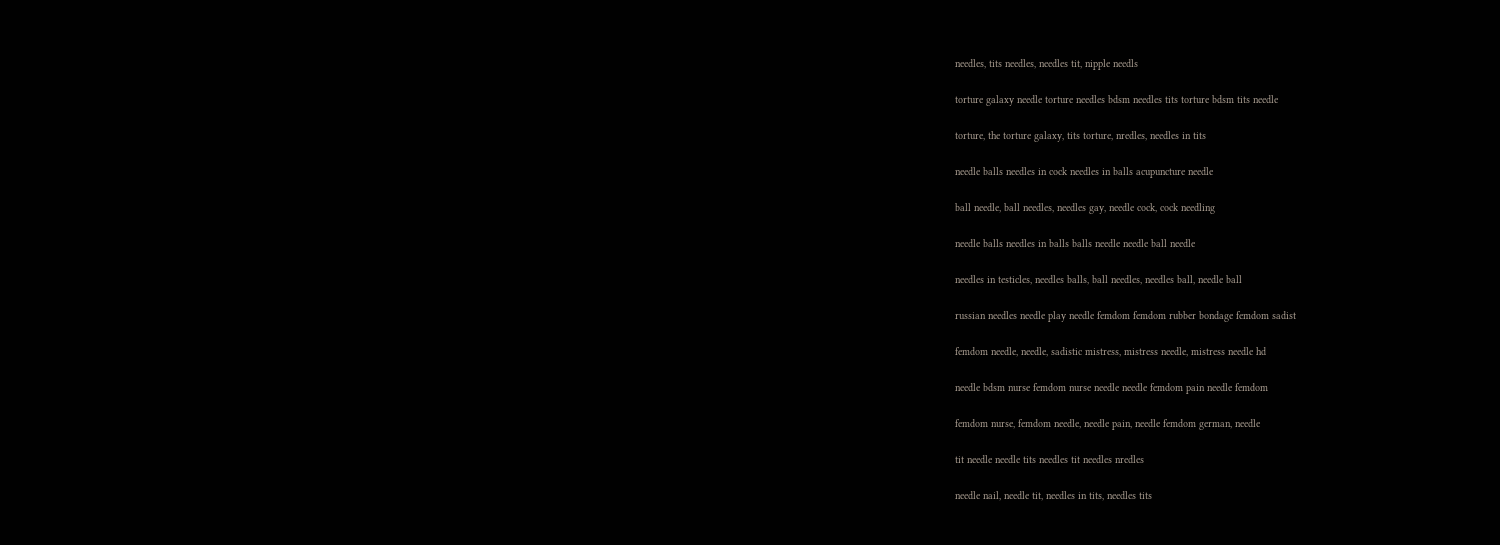needles, tits needles, needles tit, nipple needls

torture galaxy needle torture needles bdsm needles tits torture bdsm tits needle

torture, the torture galaxy, tits torture, nredles, needles in tits

needle balls needles in cock needles in balls acupuncture needle

ball needle, ball needles, needles gay, needle cock, cock needling

needle balls needles in balls balls needle needle ball needle

needles in testicles, needles balls, ball needles, needles ball, needle ball

russian needles needle play needle femdom femdom rubber bondage femdom sadist

femdom needle, needle, sadistic mistress, mistress needle, mistress needle hd

needle bdsm nurse femdom nurse needle needle femdom pain needle femdom

femdom nurse, femdom needle, needle pain, needle femdom german, needle

tit needle needle tits needles tit needles nredles

needle nail, needle tit, needles in tits, needles tits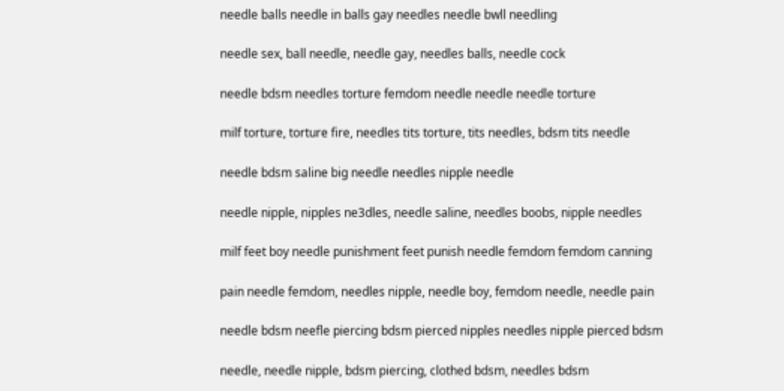needle balls needle in balls gay needles needle bwll needling

needle sex, ball needle, needle gay, needles balls, needle cock

needle bdsm needles torture femdom needle needle needle torture

milf torture, torture fire, needles tits torture, tits needles, bdsm tits needle

needle bdsm saline big needle needles nipple needle

needle nipple, nipples ne3dles, needle saline, needles boobs, nipple needles

milf feet boy needle punishment feet punish needle femdom femdom canning

pain needle femdom, needles nipple, needle boy, femdom needle, needle pain

needle bdsm neefle piercing bdsm pierced nipples needles nipple pierced bdsm

needle, needle nipple, bdsm piercing, clothed bdsm, needles bdsm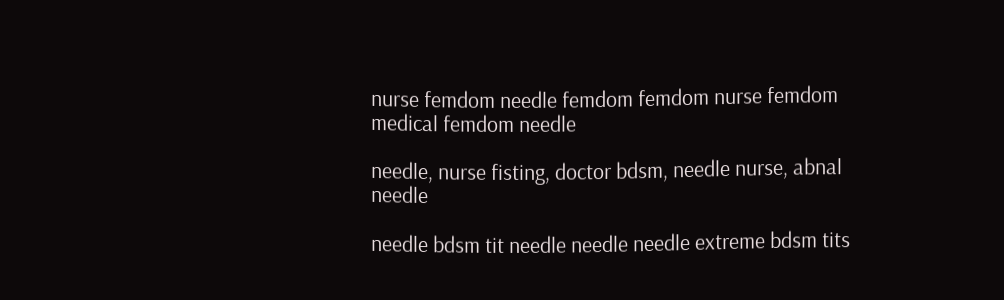nurse femdom needle femdom femdom nurse femdom medical femdom needle

needle, nurse fisting, doctor bdsm, needle nurse, abnal needle

needle bdsm tit needle needle needle extreme bdsm tits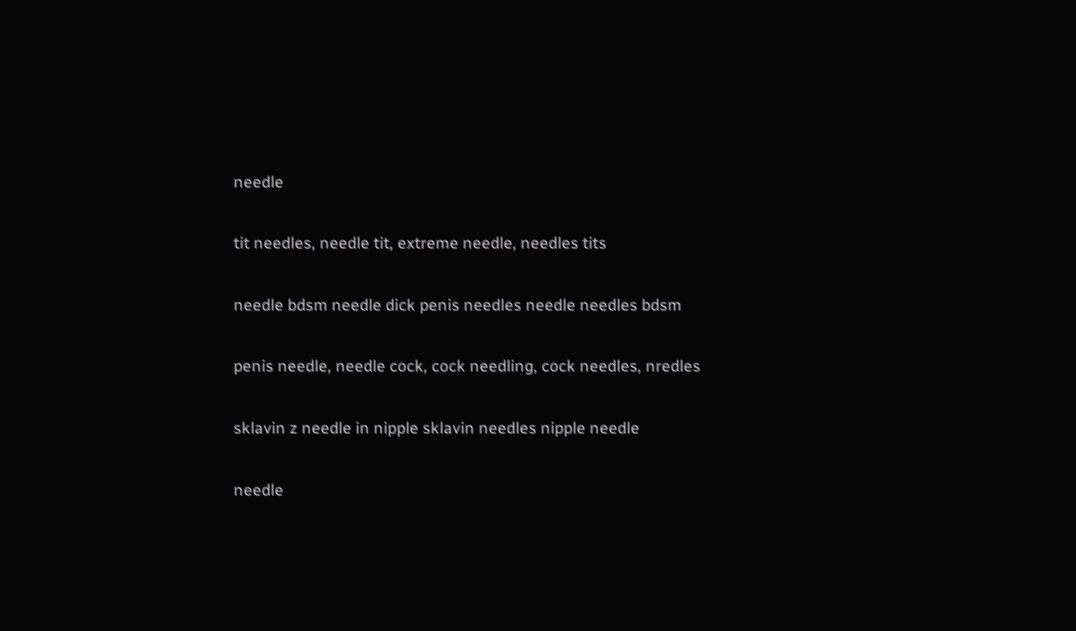needle

tit needles, needle tit, extreme needle, needles tits

needle bdsm needle dick penis needles needle needles bdsm

penis needle, needle cock, cock needling, cock needles, nredles

sklavin z needle in nipple sklavin needles nipple needle

needle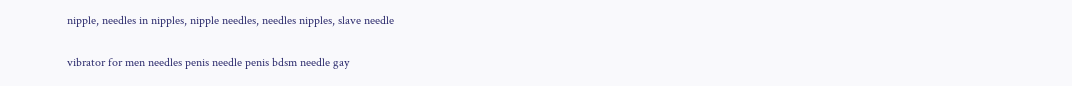nipple, needles in nipples, nipple needles, needles nipples, slave needle

vibrator for men needles penis needle penis bdsm needle gay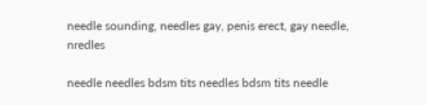needle sounding, needles gay, penis erect, gay needle, nredles

needle needles bdsm tits needles bdsm tits needle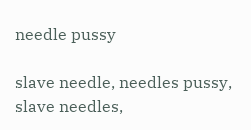needle pussy

slave needle, needles pussy, slave needles,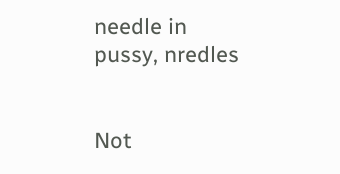needle in pussy, nredles


Not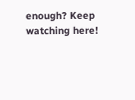enough? Keep watching here!